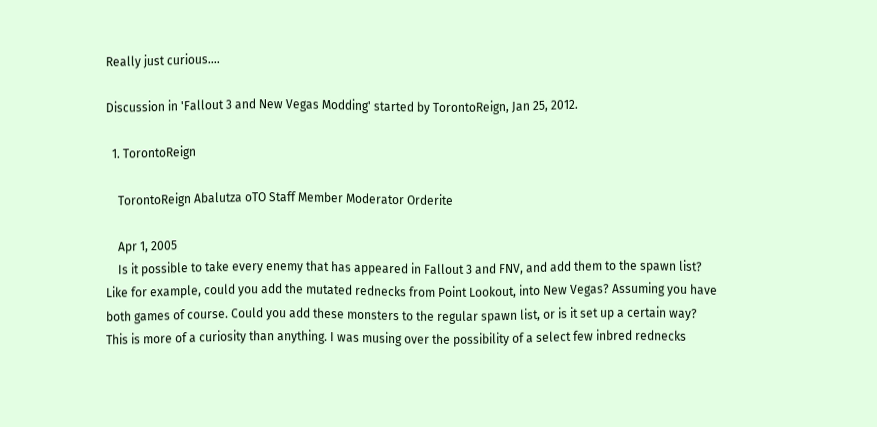Really just curious....

Discussion in 'Fallout 3 and New Vegas Modding' started by TorontoReign, Jan 25, 2012.

  1. TorontoReign

    TorontoReign Abalutza oTO Staff Member Moderator Orderite

    Apr 1, 2005
    Is it possible to take every enemy that has appeared in Fallout 3 and FNV, and add them to the spawn list? Like for example, could you add the mutated rednecks from Point Lookout, into New Vegas? Assuming you have both games of course. Could you add these monsters to the regular spawn list, or is it set up a certain way? This is more of a curiosity than anything. I was musing over the possibility of a select few inbred rednecks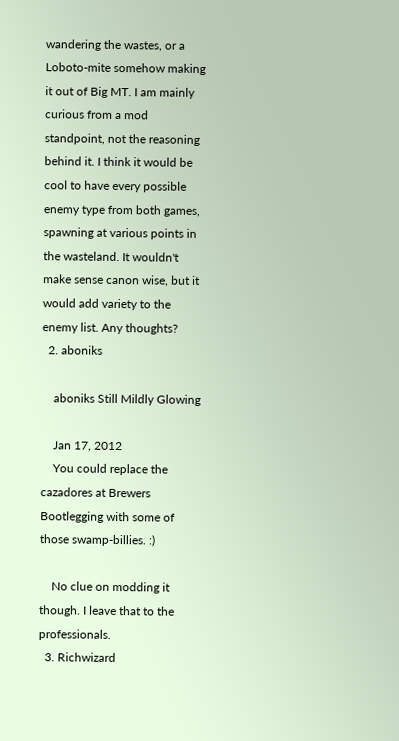wandering the wastes, or a Loboto-mite somehow making it out of Big MT. I am mainly curious from a mod standpoint, not the reasoning behind it. I think it would be cool to have every possible enemy type from both games, spawning at various points in the wasteland. It wouldn't make sense canon wise, but it would add variety to the enemy list. Any thoughts?
  2. aboniks

    aboniks Still Mildly Glowing

    Jan 17, 2012
    You could replace the cazadores at Brewers Bootlegging with some of those swamp-billies. :)

    No clue on modding it though. I leave that to the professionals.
  3. Richwizard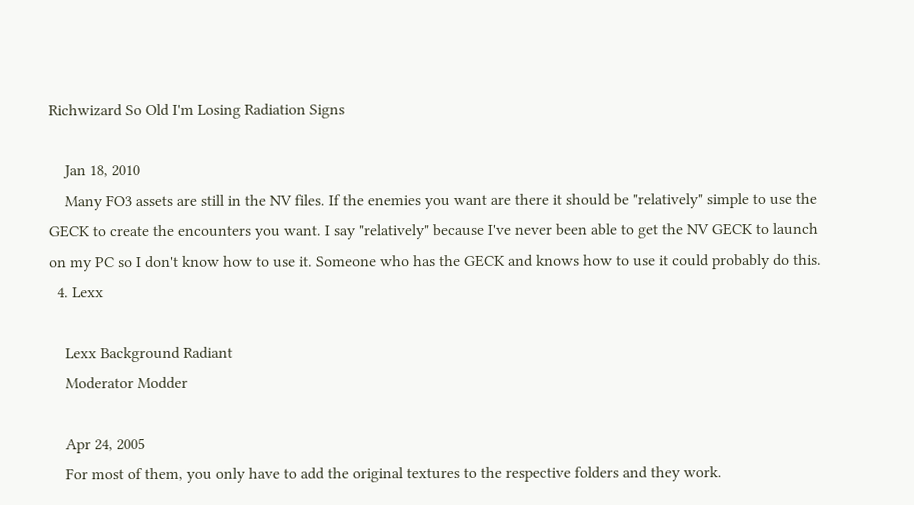Richwizard So Old I'm Losing Radiation Signs

    Jan 18, 2010
    Many FO3 assets are still in the NV files. If the enemies you want are there it should be "relatively" simple to use the GECK to create the encounters you want. I say "relatively" because I've never been able to get the NV GECK to launch on my PC so I don't know how to use it. Someone who has the GECK and knows how to use it could probably do this.
  4. Lexx

    Lexx Background Radiant
    Moderator Modder

    Apr 24, 2005
    For most of them, you only have to add the original textures to the respective folders and they work.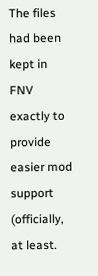The files had been kept in FNV exactly to provide easier mod support (officially, at least.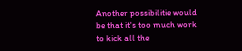Another possibilitie would be that it's too much work to kick all the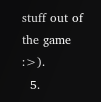stuff out of the game :>).
  5.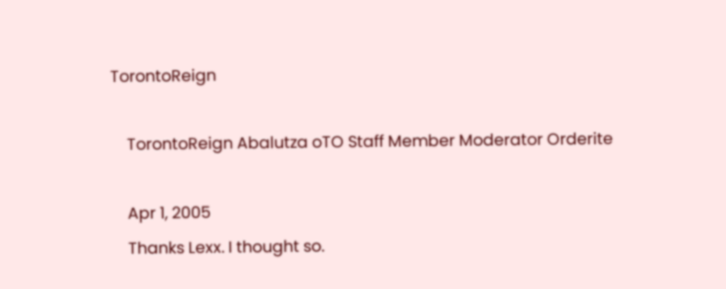TorontoReign

    TorontoReign Abalutza oTO Staff Member Moderator Orderite

    Apr 1, 2005
    Thanks Lexx. I thought so.